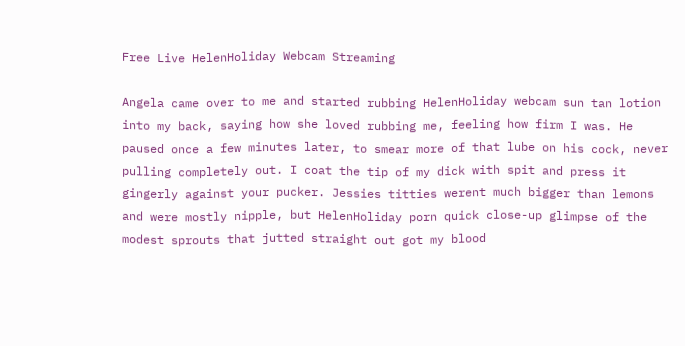Free Live HelenHoliday Webcam Streaming

Angela came over to me and started rubbing HelenHoliday webcam sun tan lotion into my back, saying how she loved rubbing me, feeling how firm I was. He paused once a few minutes later, to smear more of that lube on his cock, never pulling completely out. I coat the tip of my dick with spit and press it gingerly against your pucker. Jessies titties werent much bigger than lemons and were mostly nipple, but HelenHoliday porn quick close-up glimpse of the modest sprouts that jutted straight out got my blood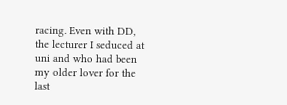racing. Even with DD, the lecturer I seduced at uni and who had been my older lover for the last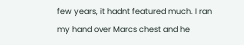few years, it hadnt featured much. I ran my hand over Marcs chest and he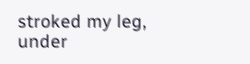stroked my leg, under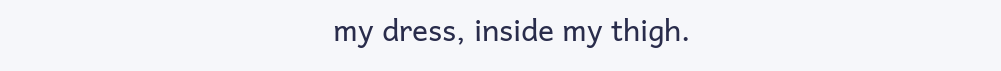my dress, inside my thigh.